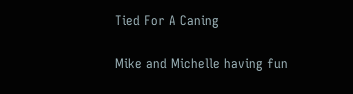Tied For A Caning

Mike and Michelle having fun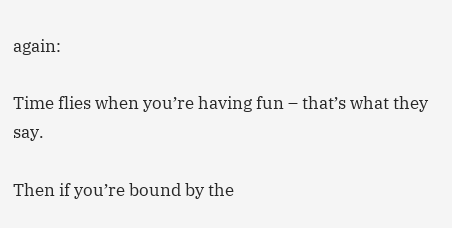again:

Time flies when you’re having fun – that’s what they say.

Then if you’re bound by the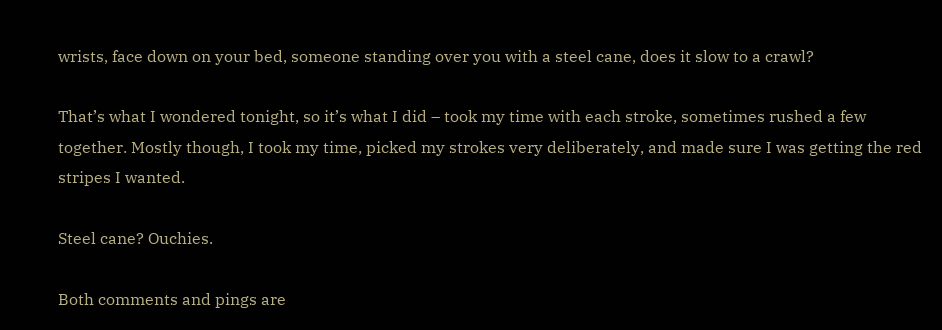wrists, face down on your bed, someone standing over you with a steel cane, does it slow to a crawl?

That’s what I wondered tonight, so it’s what I did – took my time with each stroke, sometimes rushed a few together. Mostly though, I took my time, picked my strokes very deliberately, and made sure I was getting the red stripes I wanted.

Steel cane? Ouchies.

Both comments and pings are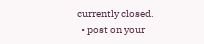currently closed.
  • post on your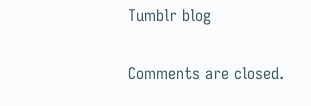Tumblr blog

Comments are closed.